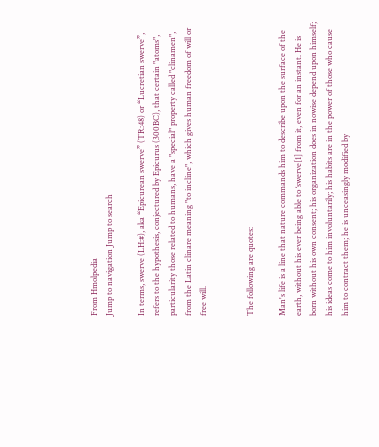From Hmolpedia
Jump to navigation Jump to search

In terms, swerve (LH:#), aka “Epicurean swerve” (TR:48) or “Lucretian swerve”, refers to the hypothesis, conjectured by Epicurus (300BC), that certain "atoms", particularity those related to humans, have a "special" property called "clinamen", from the Latin clinare meaning "to incline", which gives human freedom of will or free will.


The following are quotes:

Man's life is a line that nature commands him to describe upon the surface of the earth, without his ever being able to ‘swerve[1] from it, even for an instant. He is born without his own consent; his organization does in nowise depend upon himself; his ideas come to him involuntarily; his habits are in the power of those who cause him to contract them; he is unceasingly modified by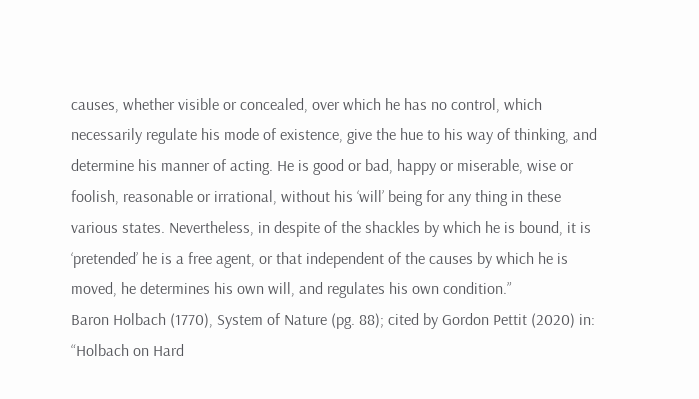causes, whether visible or concealed, over which he has no control, which necessarily regulate his mode of existence, give the hue to his way of thinking, and determine his manner of acting. He is good or bad, happy or miserable, wise or foolish, reasonable or irrational, without his ‘will’ being for any thing in these various states. Nevertheless, in despite of the shackles by which he is bound, it is ‘pretended’ he is a free agent, or that independent of the causes by which he is moved, he determines his own will, and regulates his own condition.”
Baron Holbach (1770), System of Nature (pg. 88); cited by Gordon Pettit (2020) in: “Holbach on Hard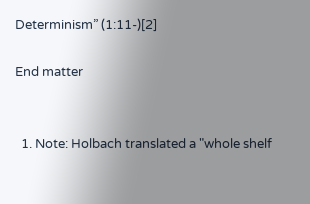Determinism” (1:11-)[2]

End matter


  1. Note: Holbach translated a "whole shelf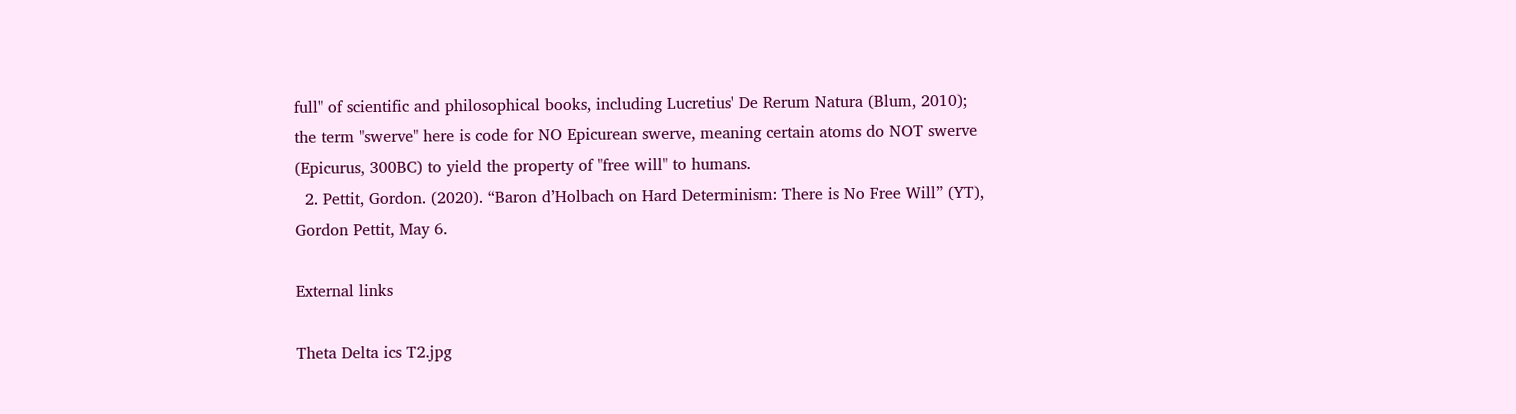full" of scientific and philosophical books, including Lucretius' De Rerum Natura (Blum, 2010); the term "swerve" here is code for NO Epicurean swerve, meaning certain atoms do NOT swerve (Epicurus, 300BC) to yield the property of "free will" to humans.
  2. Pettit, Gordon. (2020). “Baron d’Holbach on Hard Determinism: There is No Free Will” (YT), Gordon Pettit, May 6.

External links

Theta Delta ics T2.jpg